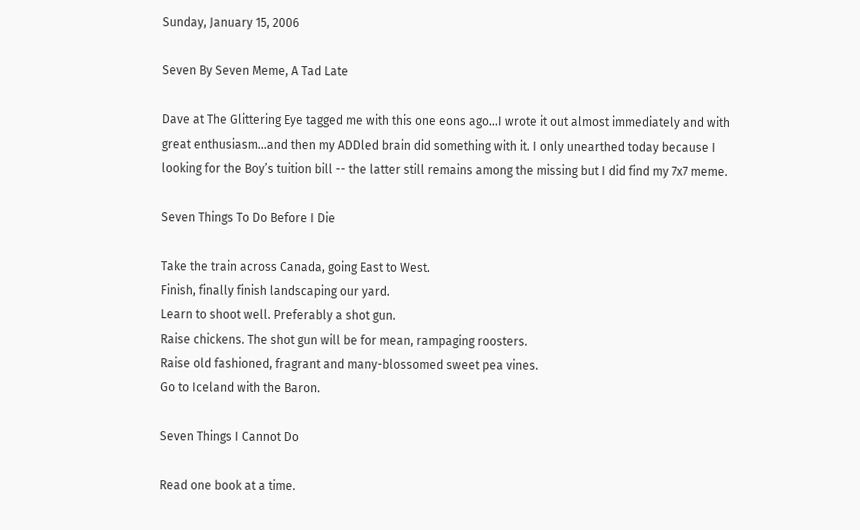Sunday, January 15, 2006

Seven By Seven Meme, A Tad Late

Dave at The Glittering Eye tagged me with this one eons ago…I wrote it out almost immediately and with great enthusiasm...and then my ADDled brain did something with it. I only unearthed today because I looking for the Boy’s tuition bill -- the latter still remains among the missing but I did find my 7x7 meme.

Seven Things To Do Before I Die

Take the train across Canada, going East to West.
Finish, finally finish landscaping our yard.
Learn to shoot well. Preferably a shot gun.
Raise chickens. The shot gun will be for mean, rampaging roosters.
Raise old fashioned, fragrant and many-blossomed sweet pea vines.
Go to Iceland with the Baron.

Seven Things I Cannot Do

Read one book at a time.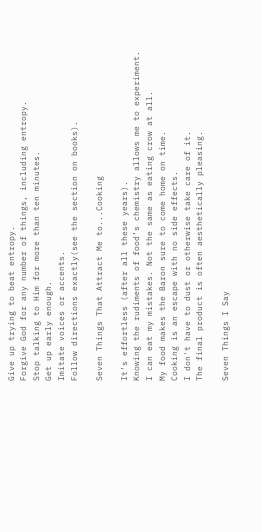Give up trying to beat entropy.
Forgive God for any number of things, including entropy.
Stop talking to Him for more than ten minutes.
Get up early enough.
Imitate voices or accents.
Follow directions exactly(see the section on books).

Seven Things That Attract Me to...Cooking

It’s effortless (after all these years).
Knowing the rudiments of food’s chemistry allows me to experiment.
I can eat my mistakes. Not the same as eating crow at all.
My food makes the Baron sure to come home on time.
Cooking is an escape with no side effects.
I don't have to dust or otherwise take care of it.
The final product is often aesthetically pleasing.

Seven Things I Say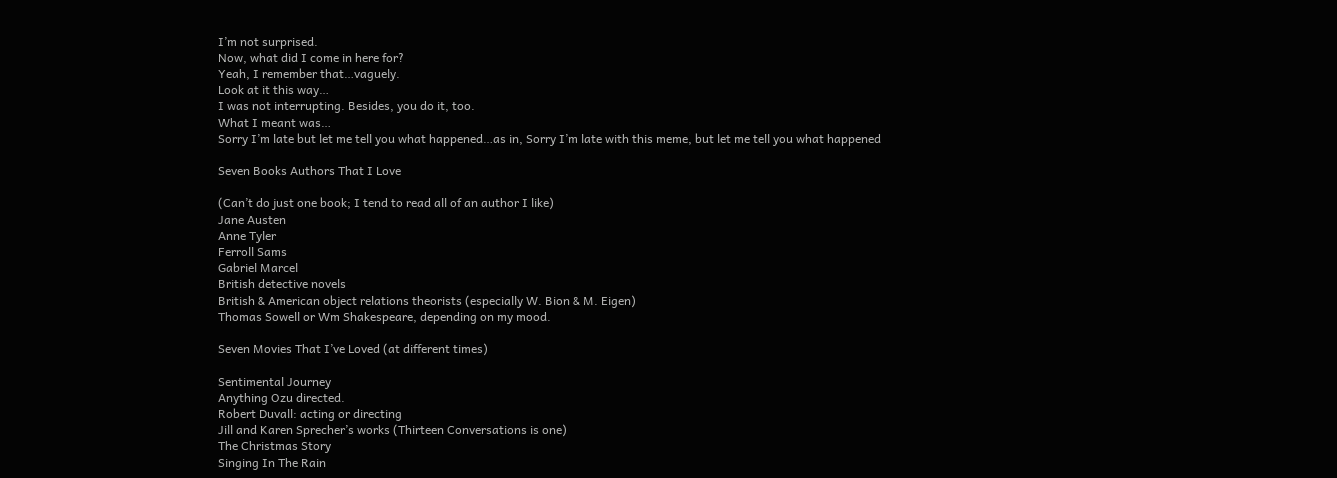I’m not surprised.
Now, what did I come in here for?
Yeah, I remember that…vaguely.
Look at it this way…
I was not interrupting. Besides, you do it, too.
What I meant was…
Sorry I’m late but let me tell you what happened…as in, Sorry I’m late with this meme, but let me tell you what happened

Seven Books Authors That I Love

(Can’t do just one book; I tend to read all of an author I like)
Jane Austen
Anne Tyler
Ferroll Sams
Gabriel Marcel
British detective novels
British & American object relations theorists (especially W. Bion & M. Eigen)
Thomas Sowell or Wm Shakespeare, depending on my mood.

Seven Movies That I’ve Loved (at different times)

Sentimental Journey
Anything Ozu directed.
Robert Duvall: acting or directing
Jill and Karen Sprecher’s works (Thirteen Conversations is one)
The Christmas Story
Singing In The Rain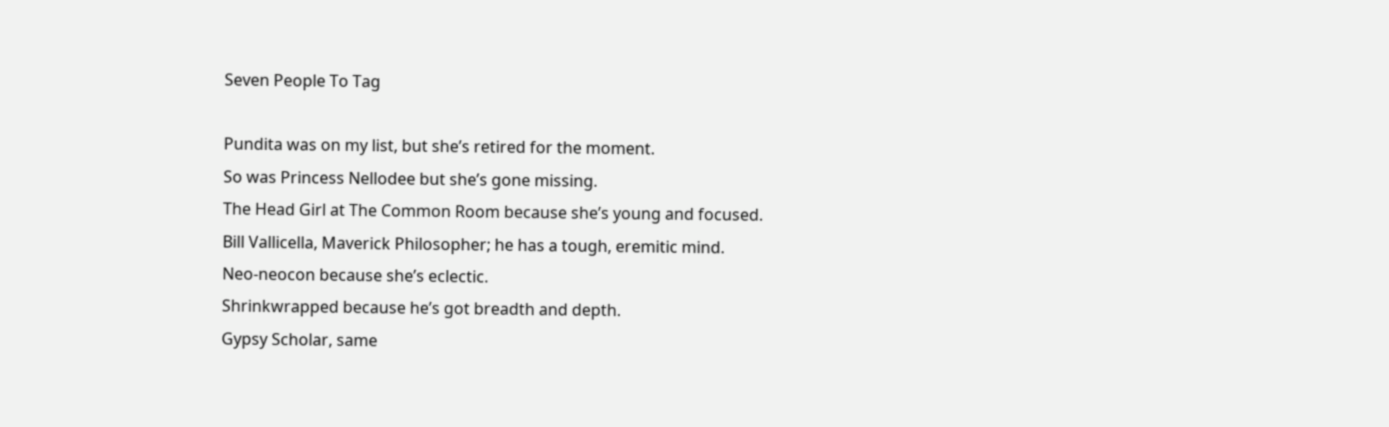Seven People To Tag

Pundita was on my list, but she’s retired for the moment.
So was Princess Nellodee but she’s gone missing.
The Head Girl at The Common Room because she’s young and focused.
Bill Vallicella, Maverick Philosopher; he has a tough, eremitic mind.
Neo-neocon because she’s eclectic.
Shrinkwrapped because he’s got breadth and depth.
Gypsy Scholar, same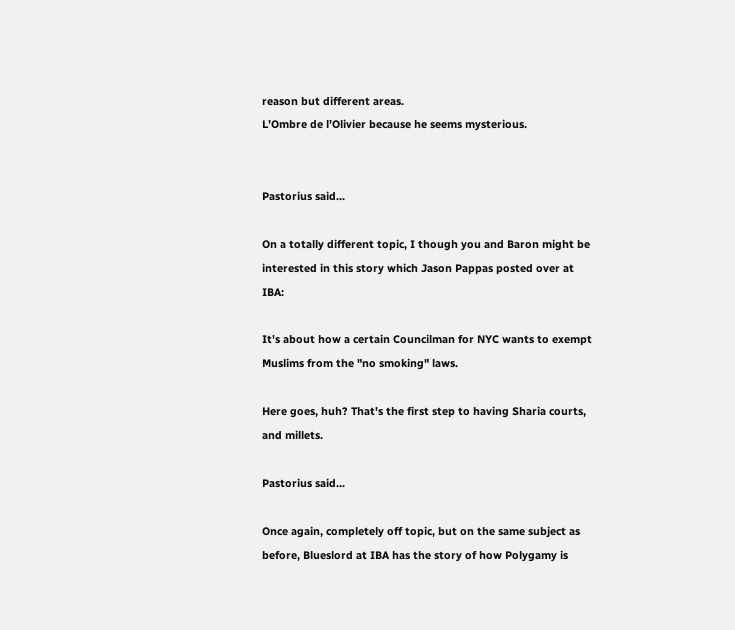reason but different areas.
L’Ombre de l’Olivier because he seems mysterious.


Pastorius said...

On a totally different topic, I though you and Baron might be interested in this story which Jason Pappas posted over at IBA:

It's about how a certain Councilman for NYC wants to exempt Muslims from the "no smoking" laws.

Here goes, huh? That's the first step to having Sharia courts, and millets.

Pastorius said...

Once again, completely off topic, but on the same subject as before, Blueslord at IBA has the story of how Polygamy is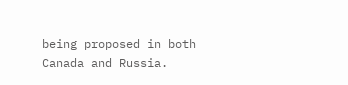being proposed in both Canada and Russia.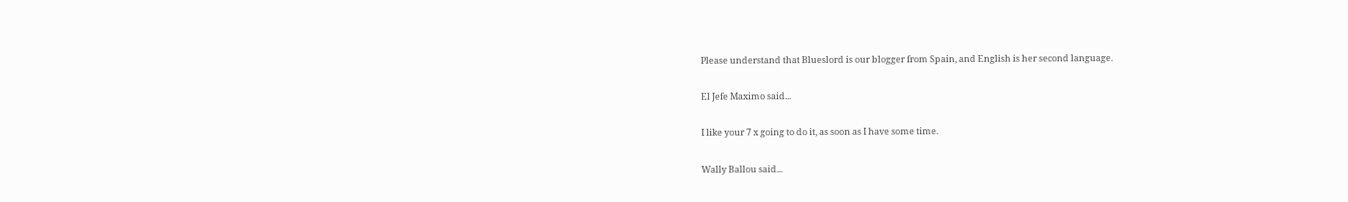Please understand that Blueslord is our blogger from Spain, and English is her second language.

El Jefe Maximo said...

I like your 7 x going to do it, as soon as I have some time.

Wally Ballou said...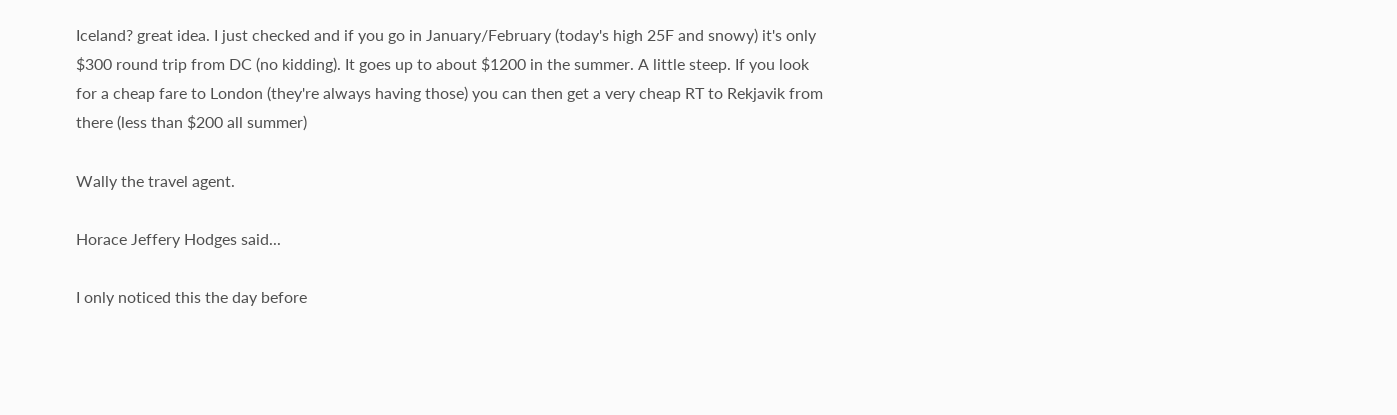Iceland? great idea. I just checked and if you go in January/February (today's high 25F and snowy) it's only $300 round trip from DC (no kidding). It goes up to about $1200 in the summer. A little steep. If you look for a cheap fare to London (they're always having those) you can then get a very cheap RT to Rekjavik from there (less than $200 all summer)

Wally the travel agent.

Horace Jeffery Hodges said...

I only noticed this the day before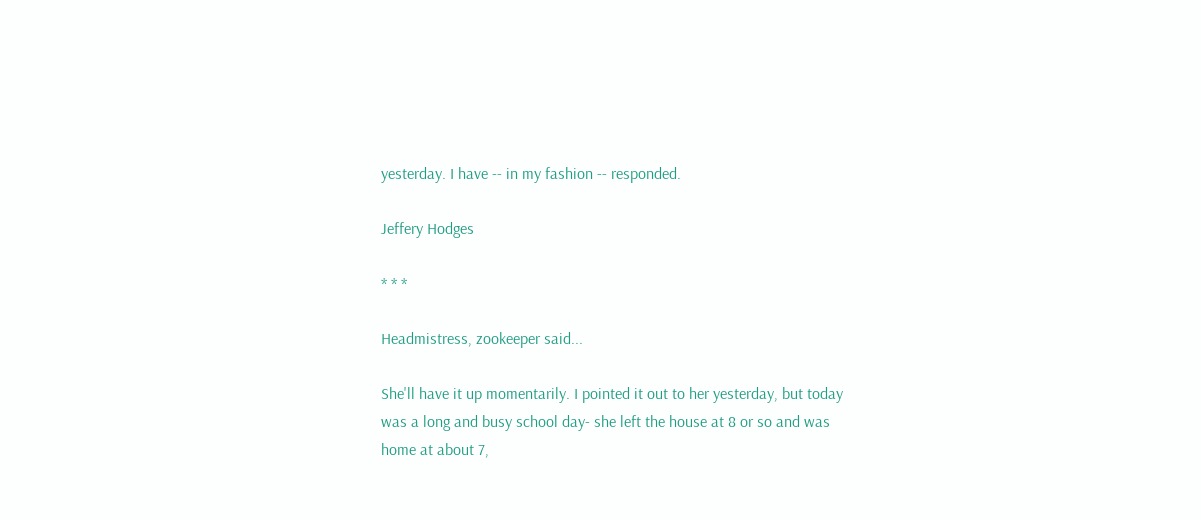yesterday. I have -- in my fashion -- responded.

Jeffery Hodges

* * *

Headmistress, zookeeper said...

She'll have it up momentarily. I pointed it out to her yesterday, but today was a long and busy school day- she left the house at 8 or so and was home at about 7,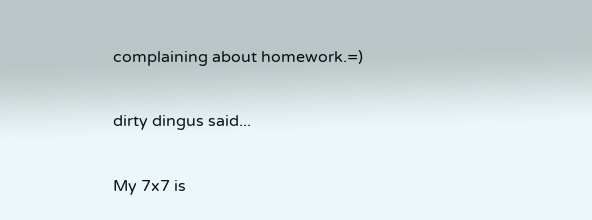complaining about homework.=)

dirty dingus said...

My 7x7 is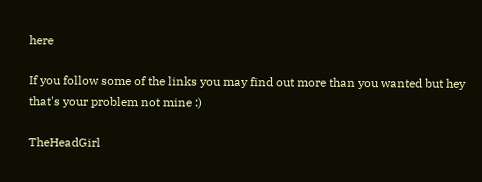here

If you follow some of the links you may find out more than you wanted but hey that's your problem not mine :)

TheHeadGirl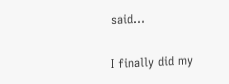said...

I finally did my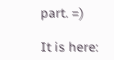part. =)

It is here: